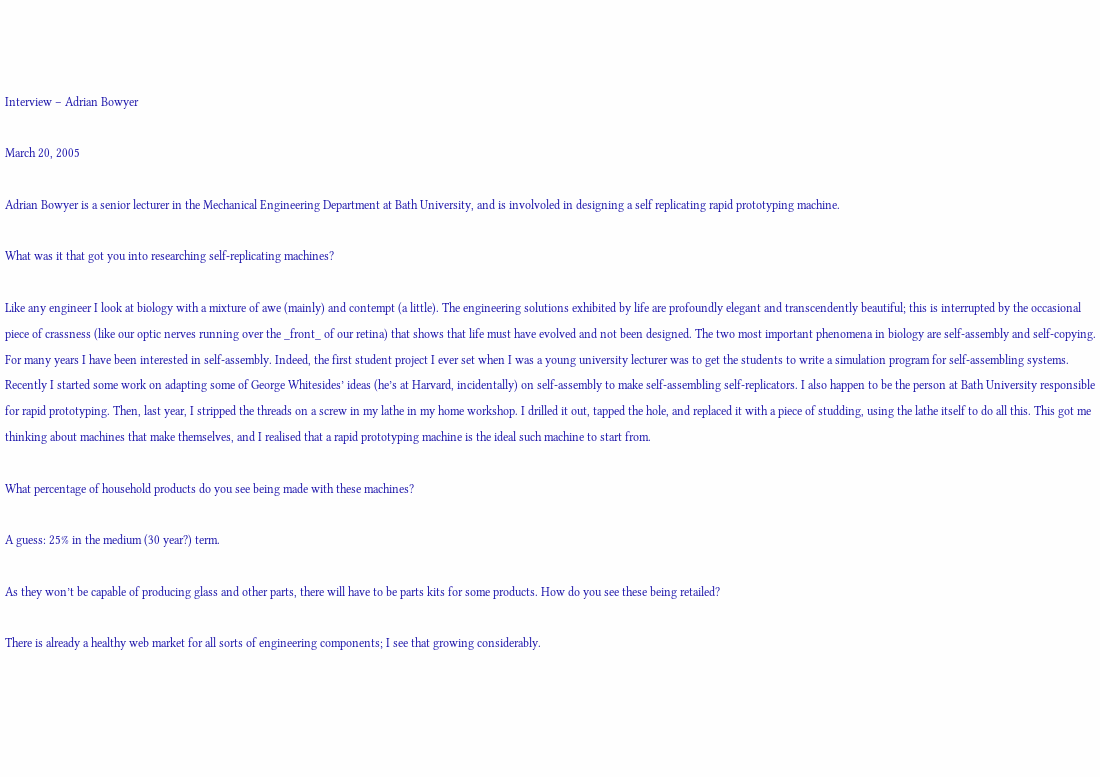Interview – Adrian Bowyer

March 20, 2005

Adrian Bowyer is a senior lecturer in the Mechanical Engineering Department at Bath University, and is involvoled in designing a self replicating rapid prototyping machine.

What was it that got you into researching self-replicating machines?

Like any engineer I look at biology with a mixture of awe (mainly) and contempt (a little). The engineering solutions exhibited by life are profoundly elegant and transcendently beautiful; this is interrupted by the occasional piece of crassness (like our optic nerves running over the _front_ of our retina) that shows that life must have evolved and not been designed. The two most important phenomena in biology are self-assembly and self-copying. For many years I have been interested in self-assembly. Indeed, the first student project I ever set when I was a young university lecturer was to get the students to write a simulation program for self-assembling systems. Recently I started some work on adapting some of George Whitesides’ ideas (he’s at Harvard, incidentally) on self-assembly to make self-assembling self-replicators. I also happen to be the person at Bath University responsible for rapid prototyping. Then, last year, I stripped the threads on a screw in my lathe in my home workshop. I drilled it out, tapped the hole, and replaced it with a piece of studding, using the lathe itself to do all this. This got me thinking about machines that make themselves, and I realised that a rapid prototyping machine is the ideal such machine to start from.

What percentage of household products do you see being made with these machines?

A guess: 25% in the medium (30 year?) term.

As they won’t be capable of producing glass and other parts, there will have to be parts kits for some products. How do you see these being retailed?

There is already a healthy web market for all sorts of engineering components; I see that growing considerably.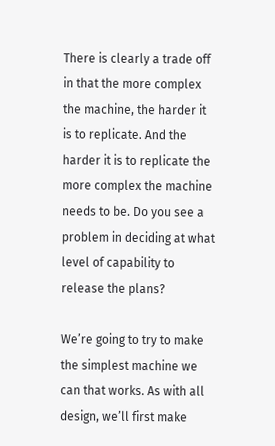There is clearly a trade off in that the more complex the machine, the harder it is to replicate. And the harder it is to replicate the more complex the machine needs to be. Do you see a problem in deciding at what level of capability to release the plans?

We’re going to try to make the simplest machine we can that works. As with all design, we’ll first make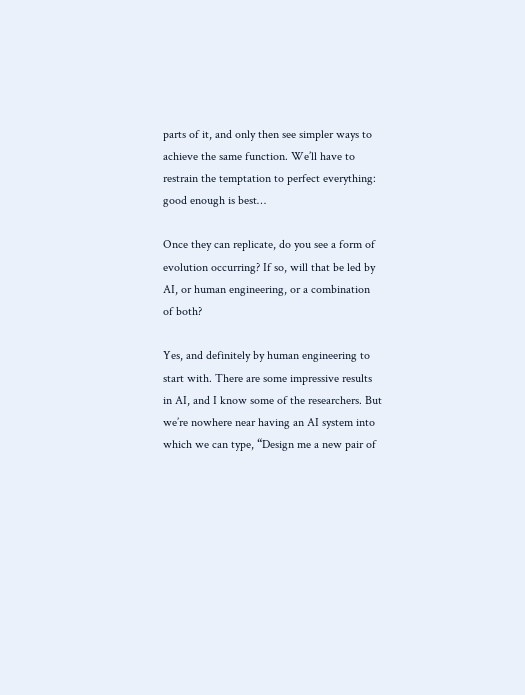parts of it, and only then see simpler ways to achieve the same function. We’ll have to restrain the temptation to perfect everything: good enough is best…

Once they can replicate, do you see a form of evolution occurring? If so, will that be led by AI, or human engineering, or a combination of both?

Yes, and definitely by human engineering to start with. There are some impressive results in AI, and I know some of the researchers. But we’re nowhere near having an AI system into which we can type, “Design me a new pair of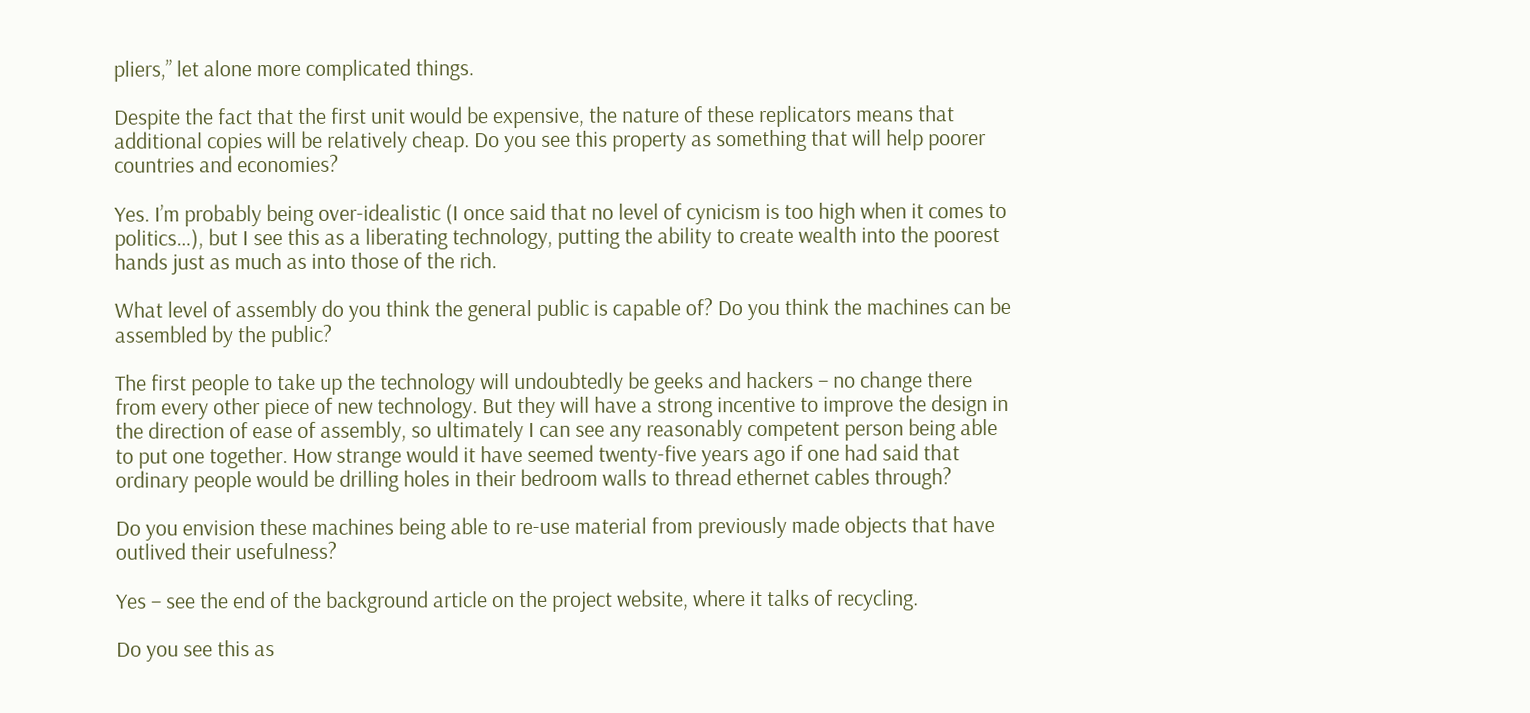pliers,” let alone more complicated things.

Despite the fact that the first unit would be expensive, the nature of these replicators means that additional copies will be relatively cheap. Do you see this property as something that will help poorer countries and economies?

Yes. I’m probably being over-idealistic (I once said that no level of cynicism is too high when it comes to politics…), but I see this as a liberating technology, putting the ability to create wealth into the poorest hands just as much as into those of the rich.

What level of assembly do you think the general public is capable of? Do you think the machines can be assembled by the public?

The first people to take up the technology will undoubtedly be geeks and hackers – no change there from every other piece of new technology. But they will have a strong incentive to improve the design in the direction of ease of assembly, so ultimately I can see any reasonably competent person being able to put one together. How strange would it have seemed twenty-five years ago if one had said that ordinary people would be drilling holes in their bedroom walls to thread ethernet cables through?

Do you envision these machines being able to re-use material from previously made objects that have outlived their usefulness?

Yes – see the end of the background article on the project website, where it talks of recycling.

Do you see this as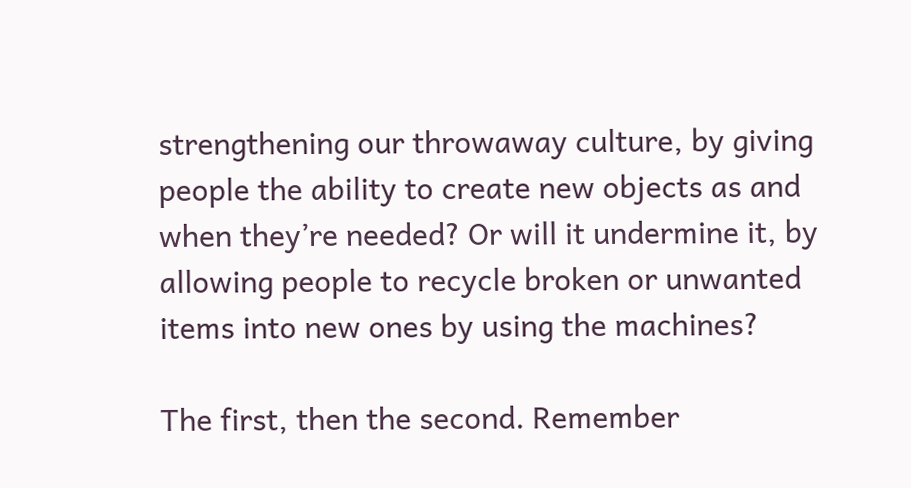strengthening our throwaway culture, by giving people the ability to create new objects as and when they’re needed? Or will it undermine it, by allowing people to recycle broken or unwanted items into new ones by using the machines?

The first, then the second. Remember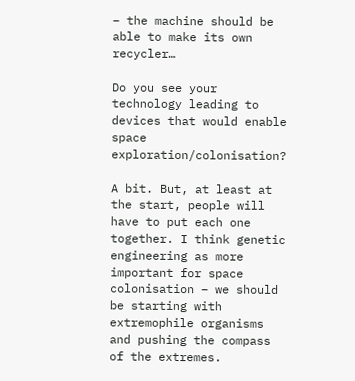– the machine should be able to make its own recycler…

Do you see your technology leading to devices that would enable space exploration/colonisation?

A bit. But, at least at the start, people will have to put each one together. I think genetic engineering as more important for space colonisation – we should be starting with extremophile organisms and pushing the compass of the extremes.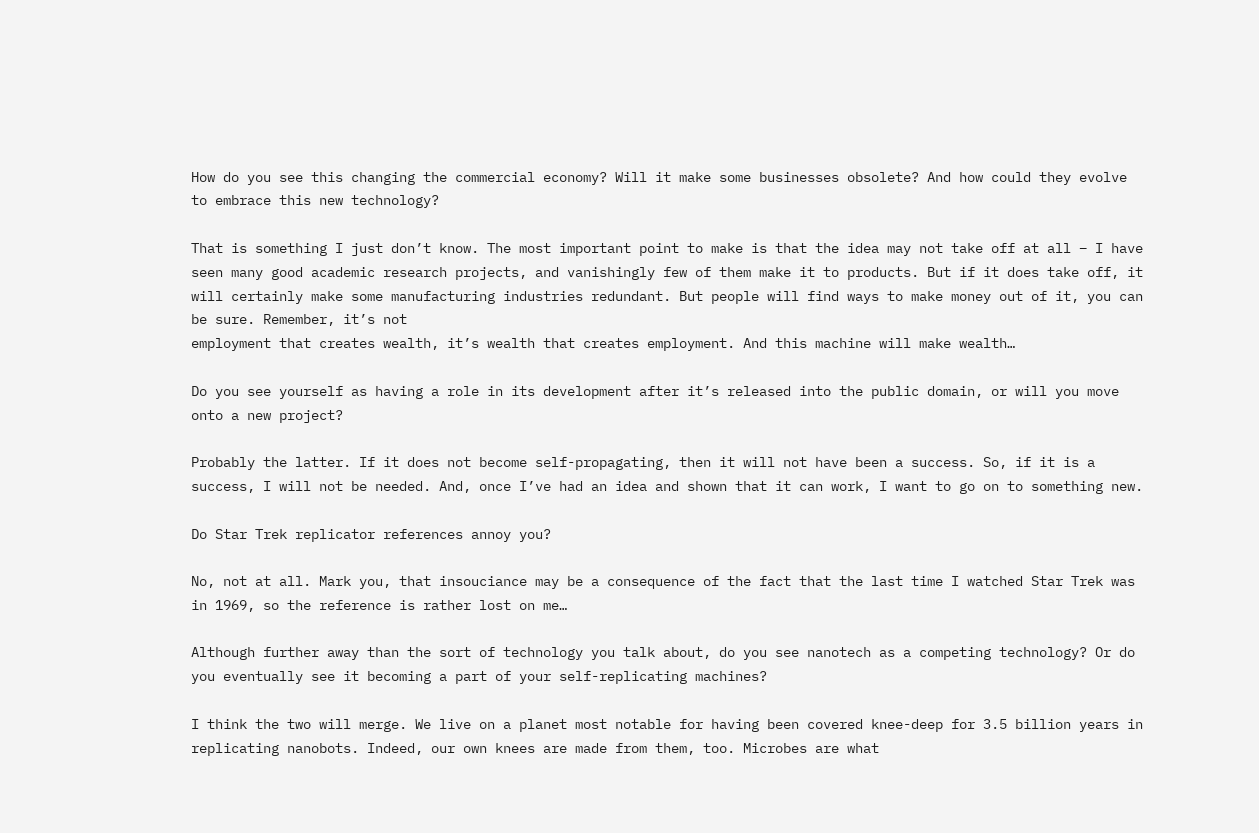How do you see this changing the commercial economy? Will it make some businesses obsolete? And how could they evolve to embrace this new technology?

That is something I just don’t know. The most important point to make is that the idea may not take off at all – I have seen many good academic research projects, and vanishingly few of them make it to products. But if it does take off, it will certainly make some manufacturing industries redundant. But people will find ways to make money out of it, you can be sure. Remember, it’s not
employment that creates wealth, it’s wealth that creates employment. And this machine will make wealth…

Do you see yourself as having a role in its development after it’s released into the public domain, or will you move onto a new project?

Probably the latter. If it does not become self-propagating, then it will not have been a success. So, if it is a success, I will not be needed. And, once I’ve had an idea and shown that it can work, I want to go on to something new.

Do Star Trek replicator references annoy you?

No, not at all. Mark you, that insouciance may be a consequence of the fact that the last time I watched Star Trek was in 1969, so the reference is rather lost on me…

Although further away than the sort of technology you talk about, do you see nanotech as a competing technology? Or do you eventually see it becoming a part of your self-replicating machines?

I think the two will merge. We live on a planet most notable for having been covered knee-deep for 3.5 billion years in replicating nanobots. Indeed, our own knees are made from them, too. Microbes are what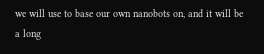we will use to base our own nanobots on, and it will be a long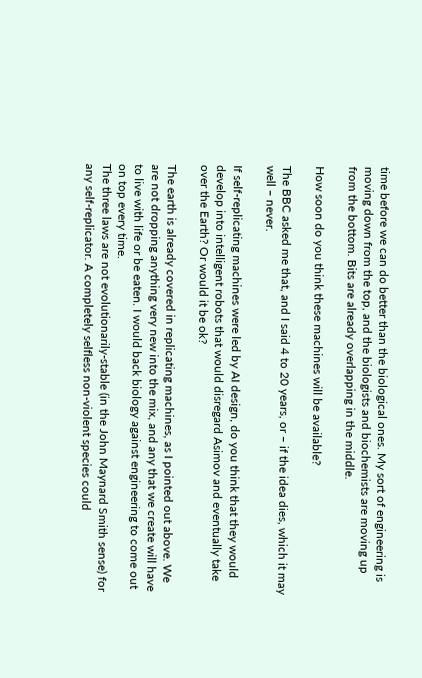time before we can do better than the biological ones. My sort of engineering is moving down from the top, and the biologists and biochemists are moving up from the bottom. Bits are already overlapping in the middle.

How soon do you think these machines will be available?

The BBC asked me that, and I said 4 to 20 years, or – if the idea dies, which it may well – never.

If self-replicating machines were led by AI design, do you think that they would develop into intelligent robots that would disregard Asimov and eventually take over the Earth? Or would it be ok?

The earth is already covered in replicating machines, as I pointed out above. We are not dropping anything very new into the mix, and any that we create will have to live with life or be eaten. I would back biology against engineering to come out on top every time.
The three laws are not evolutionarily-stable (in the John Maynard Smith sense) for any self-replicator. A completely selfless non-violent species could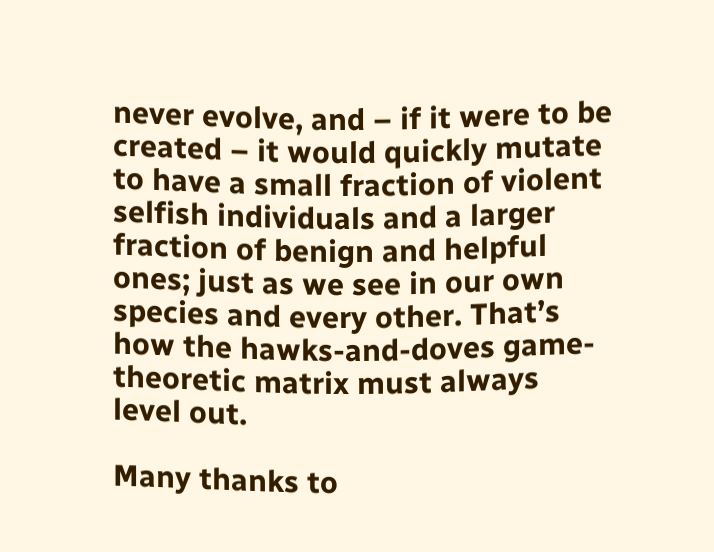never evolve, and – if it were to be created – it would quickly mutate to have a small fraction of violent selfish individuals and a larger fraction of benign and helpful ones; just as we see in our own species and every other. That’s how the hawks-and-doves game-theoretic matrix must always level out.

Many thanks to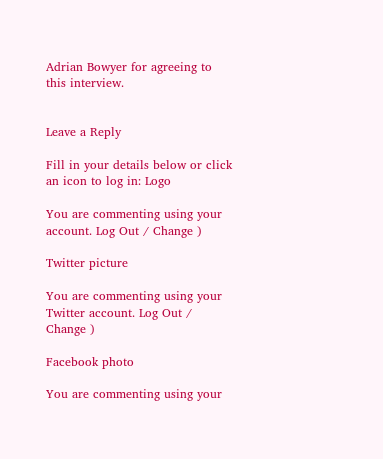Adrian Bowyer for agreeing to this interview.


Leave a Reply

Fill in your details below or click an icon to log in: Logo

You are commenting using your account. Log Out / Change )

Twitter picture

You are commenting using your Twitter account. Log Out / Change )

Facebook photo

You are commenting using your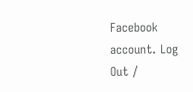Facebook account. Log Out /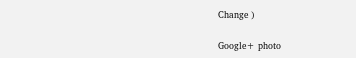Change )

Google+ photo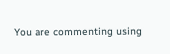You are commenting using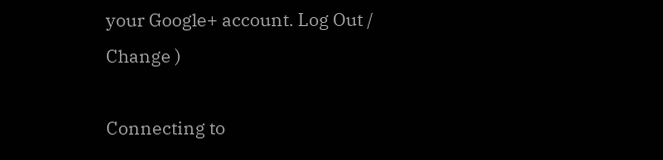your Google+ account. Log Out / Change )

Connecting to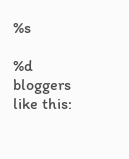%s

%d bloggers like this: